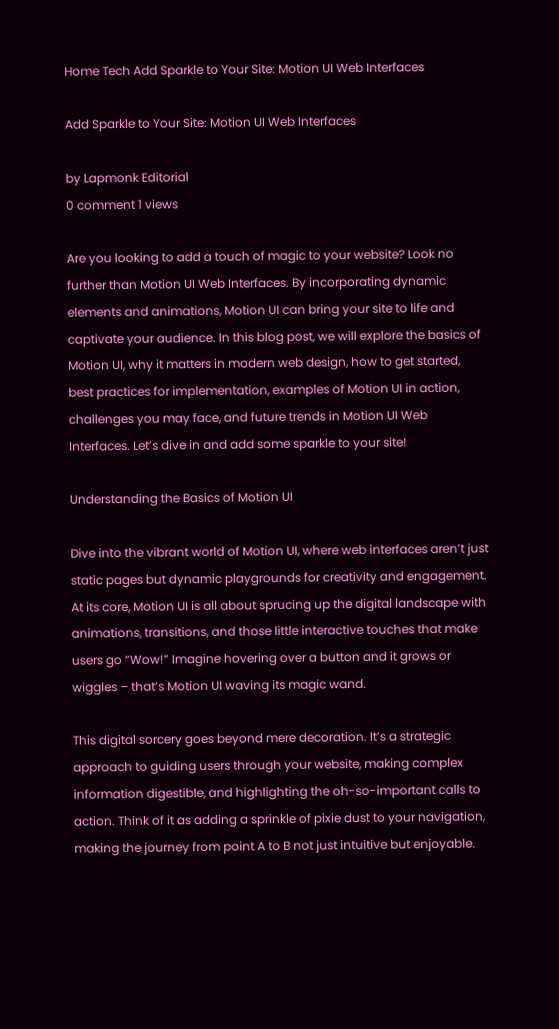Home Tech Add Sparkle to Your Site: Motion UI Web Interfaces

Add Sparkle to Your Site: Motion UI Web Interfaces

by Lapmonk Editorial
0 comment 1 views

Are you looking to add a touch of magic to your website? Look no further than Motion UI Web Interfaces. By incorporating dynamic elements and animations, Motion UI can bring your site to life and captivate your audience. In this blog post, we will explore the basics of Motion UI, why it matters in modern web design, how to get started, best practices for implementation, examples of Motion UI in action, challenges you may face, and future trends in Motion UI Web Interfaces. Let’s dive in and add some sparkle to your site!

Understanding the Basics of Motion UI

Dive into the vibrant world of Motion UI, where web interfaces aren’t just static pages but dynamic playgrounds for creativity and engagement. At its core, Motion UI is all about sprucing up the digital landscape with animations, transitions, and those little interactive touches that make users go “Wow!” Imagine hovering over a button and it grows or wiggles – that’s Motion UI waving its magic wand.

This digital sorcery goes beyond mere decoration. It’s a strategic approach to guiding users through your website, making complex information digestible, and highlighting the oh-so-important calls to action. Think of it as adding a sprinkle of pixie dust to your navigation, making the journey from point A to B not just intuitive but enjoyable.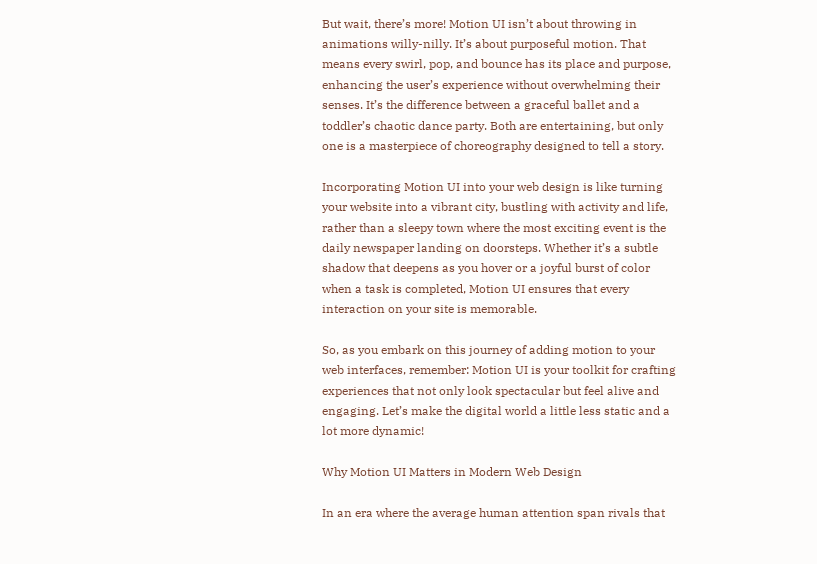But wait, there’s more! Motion UI isn’t about throwing in animations willy-nilly. It’s about purposeful motion. That means every swirl, pop, and bounce has its place and purpose, enhancing the user’s experience without overwhelming their senses. It’s the difference between a graceful ballet and a toddler’s chaotic dance party. Both are entertaining, but only one is a masterpiece of choreography designed to tell a story.

Incorporating Motion UI into your web design is like turning your website into a vibrant city, bustling with activity and life, rather than a sleepy town where the most exciting event is the daily newspaper landing on doorsteps. Whether it’s a subtle shadow that deepens as you hover or a joyful burst of color when a task is completed, Motion UI ensures that every interaction on your site is memorable.

So, as you embark on this journey of adding motion to your web interfaces, remember: Motion UI is your toolkit for crafting experiences that not only look spectacular but feel alive and engaging. Let’s make the digital world a little less static and a lot more dynamic!

Why Motion UI Matters in Modern Web Design

In an era where the average human attention span rivals that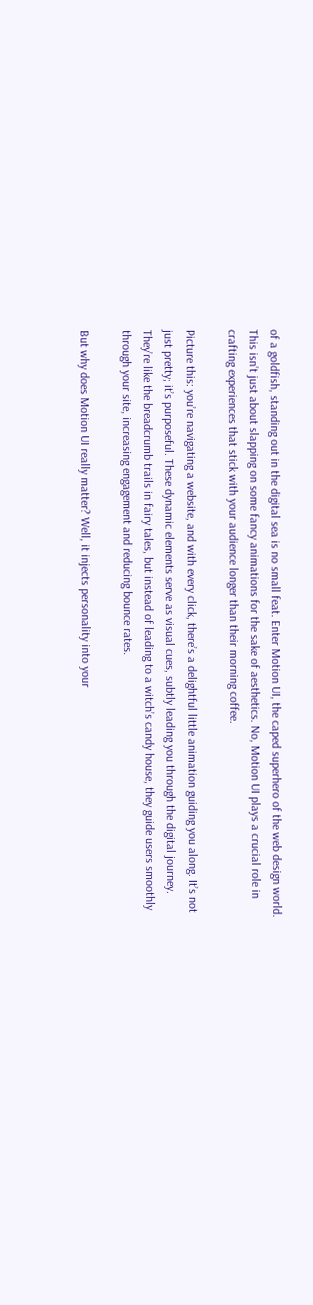of a goldfish, standing out in the digital sea is no small feat. Enter Motion UI, the caped superhero of the web design world. This isn’t just about slapping on some fancy animations for the sake of aesthetics. No, Motion UI plays a crucial role in crafting experiences that stick with your audience longer than their morning coffee.

Picture this: you’re navigating a website, and with every click, there’s a delightful little animation guiding you along. It’s not just pretty; it’s purposeful. These dynamic elements serve as visual cues, subtly leading you through the digital journey. They’re like the breadcrumb trails in fairy tales, but instead of leading to a witch’s candy house, they guide users smoothly through your site, increasing engagement and reducing bounce rates.

But why does Motion UI really matter? Well, it injects personality into your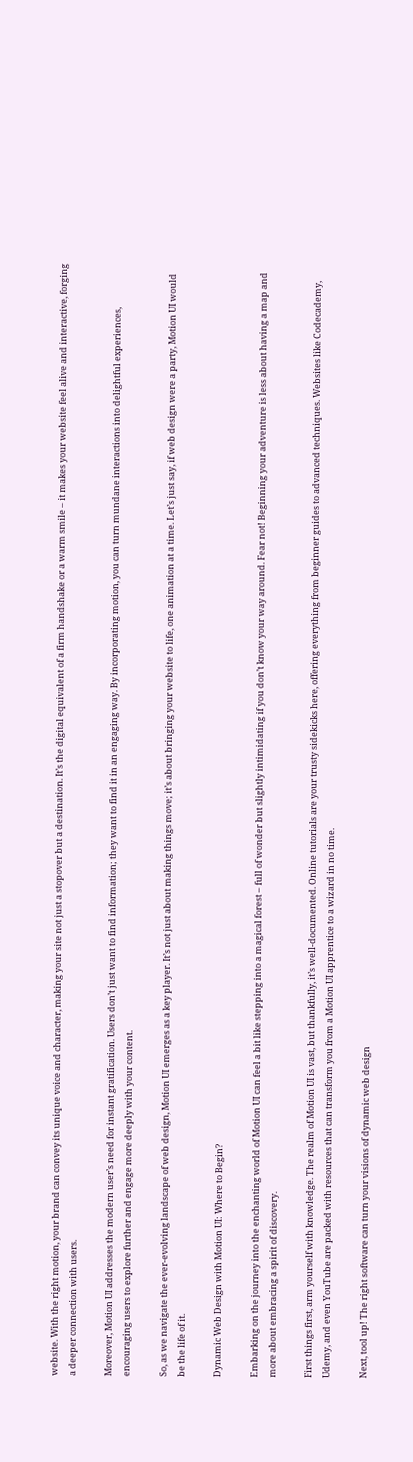website. With the right motion, your brand can convey its unique voice and character, making your site not just a stopover but a destination. It’s the digital equivalent of a firm handshake or a warm smile – it makes your website feel alive and interactive, forging a deeper connection with users.

Moreover, Motion UI addresses the modern user’s need for instant gratification. Users don’t just want to find information; they want to find it in an engaging way. By incorporating motion, you can turn mundane interactions into delightful experiences, encouraging users to explore further and engage more deeply with your content.

So, as we navigate the ever-evolving landscape of web design, Motion UI emerges as a key player. It’s not just about making things move; it’s about bringing your website to life, one animation at a time. Let’s just say, if web design were a party, Motion UI would be the life of it.

Dynamic Web Design with Motion UI: Where to Begin?

Embarking on the journey into the enchanting world of Motion UI can feel a bit like stepping into a magical forest – full of wonder but slightly intimidating if you don’t know your way around. Fear not! Beginning your adventure is less about having a map and more about embracing a spirit of discovery.

First things first, arm yourself with knowledge. The realm of Motion UI is vast, but thankfully, it’s well-documented. Online tutorials are your trusty sidekicks here, offering everything from beginner guides to advanced techniques. Websites like Codecademy, Udemy, and even YouTube are packed with resources that can transform you from a Motion UI apprentice to a wizard in no time.

Next, tool up! The right software can turn your visions of dynamic web design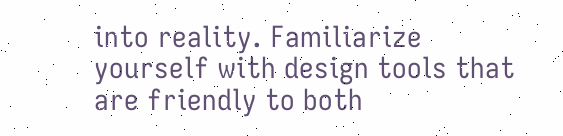into reality. Familiarize yourself with design tools that are friendly to both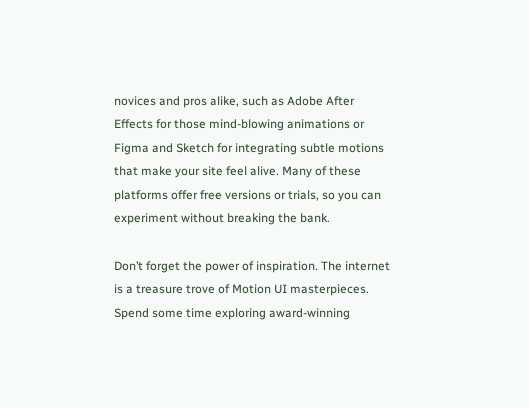novices and pros alike, such as Adobe After Effects for those mind-blowing animations or Figma and Sketch for integrating subtle motions that make your site feel alive. Many of these platforms offer free versions or trials, so you can experiment without breaking the bank.

Don’t forget the power of inspiration. The internet is a treasure trove of Motion UI masterpieces. Spend some time exploring award-winning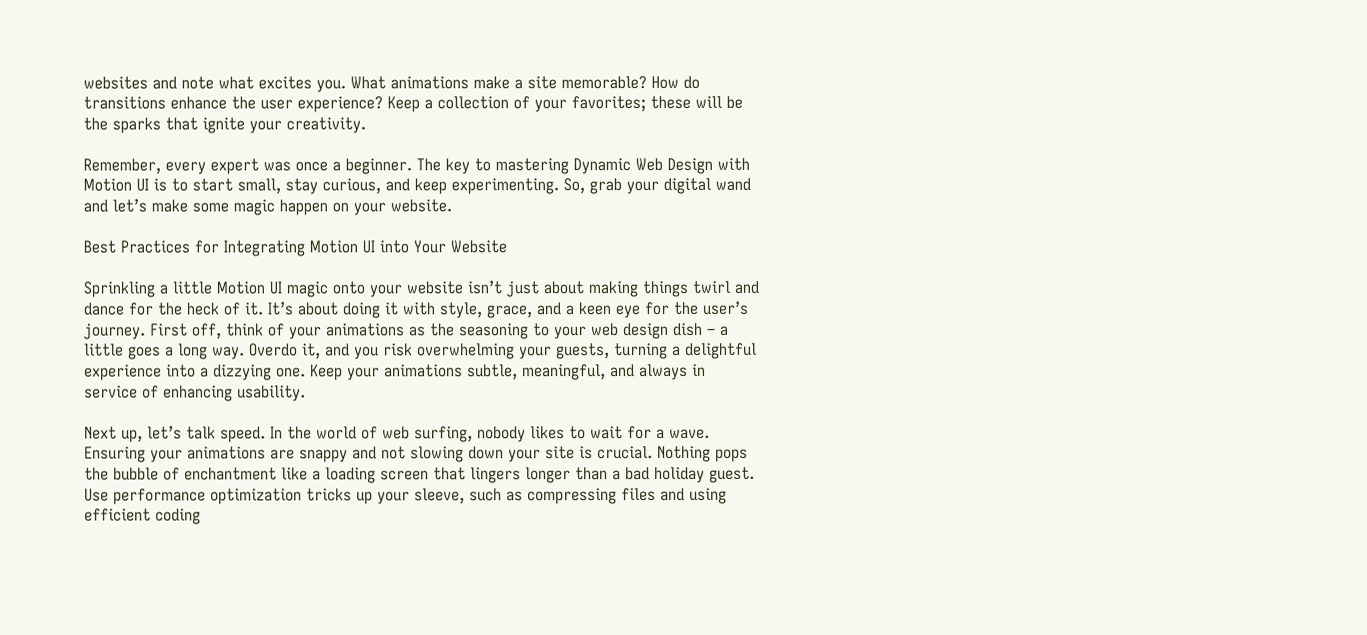websites and note what excites you. What animations make a site memorable? How do transitions enhance the user experience? Keep a collection of your favorites; these will be the sparks that ignite your creativity.

Remember, every expert was once a beginner. The key to mastering Dynamic Web Design with Motion UI is to start small, stay curious, and keep experimenting. So, grab your digital wand and let’s make some magic happen on your website.

Best Practices for Integrating Motion UI into Your Website

Sprinkling a little Motion UI magic onto your website isn’t just about making things twirl and dance for the heck of it. It’s about doing it with style, grace, and a keen eye for the user’s journey. First off, think of your animations as the seasoning to your web design dish – a little goes a long way. Overdo it, and you risk overwhelming your guests, turning a delightful experience into a dizzying one. Keep your animations subtle, meaningful, and always in service of enhancing usability.

Next up, let’s talk speed. In the world of web surfing, nobody likes to wait for a wave. Ensuring your animations are snappy and not slowing down your site is crucial. Nothing pops the bubble of enchantment like a loading screen that lingers longer than a bad holiday guest. Use performance optimization tricks up your sleeve, such as compressing files and using efficient coding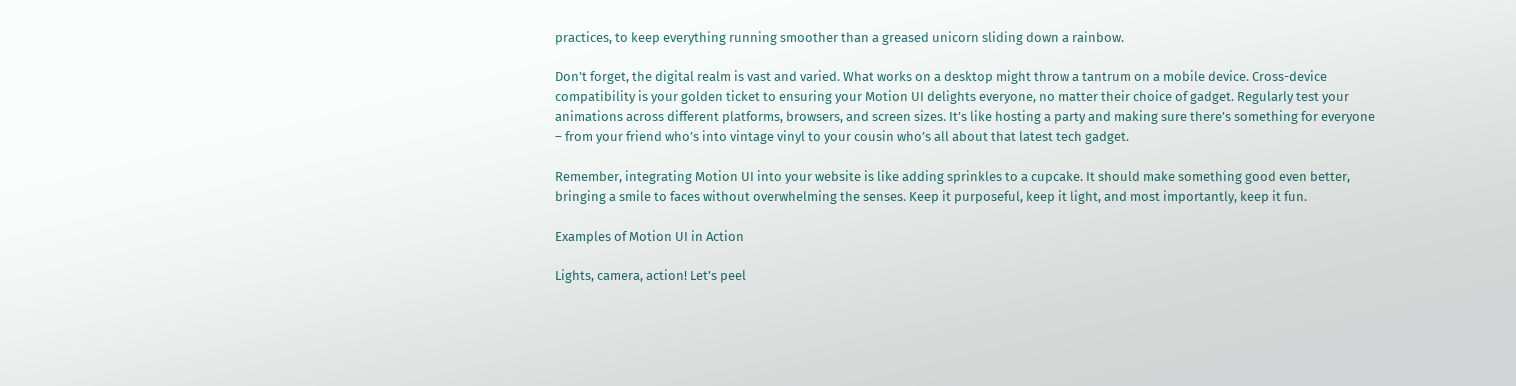practices, to keep everything running smoother than a greased unicorn sliding down a rainbow.

Don’t forget, the digital realm is vast and varied. What works on a desktop might throw a tantrum on a mobile device. Cross-device compatibility is your golden ticket to ensuring your Motion UI delights everyone, no matter their choice of gadget. Regularly test your animations across different platforms, browsers, and screen sizes. It’s like hosting a party and making sure there’s something for everyone – from your friend who’s into vintage vinyl to your cousin who’s all about that latest tech gadget.

Remember, integrating Motion UI into your website is like adding sprinkles to a cupcake. It should make something good even better, bringing a smile to faces without overwhelming the senses. Keep it purposeful, keep it light, and most importantly, keep it fun.

Examples of Motion UI in Action

Lights, camera, action! Let’s peel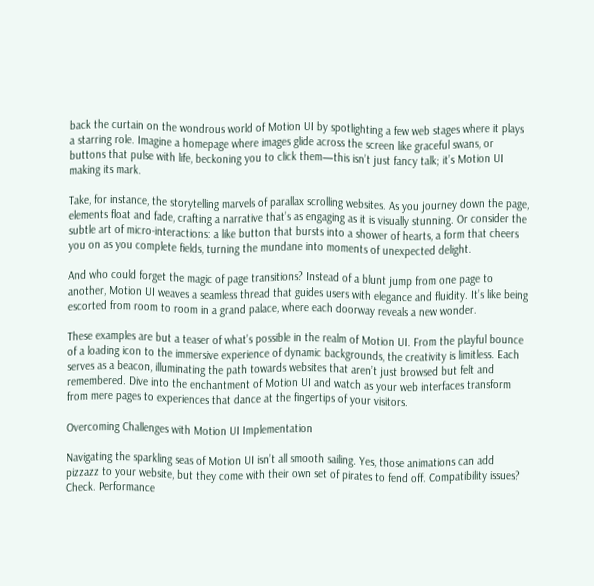back the curtain on the wondrous world of Motion UI by spotlighting a few web stages where it plays a starring role. Imagine a homepage where images glide across the screen like graceful swans, or buttons that pulse with life, beckoning you to click them—this isn’t just fancy talk; it’s Motion UI making its mark.

Take, for instance, the storytelling marvels of parallax scrolling websites. As you journey down the page, elements float and fade, crafting a narrative that’s as engaging as it is visually stunning. Or consider the subtle art of micro-interactions: a like button that bursts into a shower of hearts, a form that cheers you on as you complete fields, turning the mundane into moments of unexpected delight.

And who could forget the magic of page transitions? Instead of a blunt jump from one page to another, Motion UI weaves a seamless thread that guides users with elegance and fluidity. It’s like being escorted from room to room in a grand palace, where each doorway reveals a new wonder.

These examples are but a teaser of what’s possible in the realm of Motion UI. From the playful bounce of a loading icon to the immersive experience of dynamic backgrounds, the creativity is limitless. Each serves as a beacon, illuminating the path towards websites that aren’t just browsed but felt and remembered. Dive into the enchantment of Motion UI and watch as your web interfaces transform from mere pages to experiences that dance at the fingertips of your visitors.

Overcoming Challenges with Motion UI Implementation

Navigating the sparkling seas of Motion UI isn’t all smooth sailing. Yes, those animations can add pizzazz to your website, but they come with their own set of pirates to fend off. Compatibility issues? Check. Performance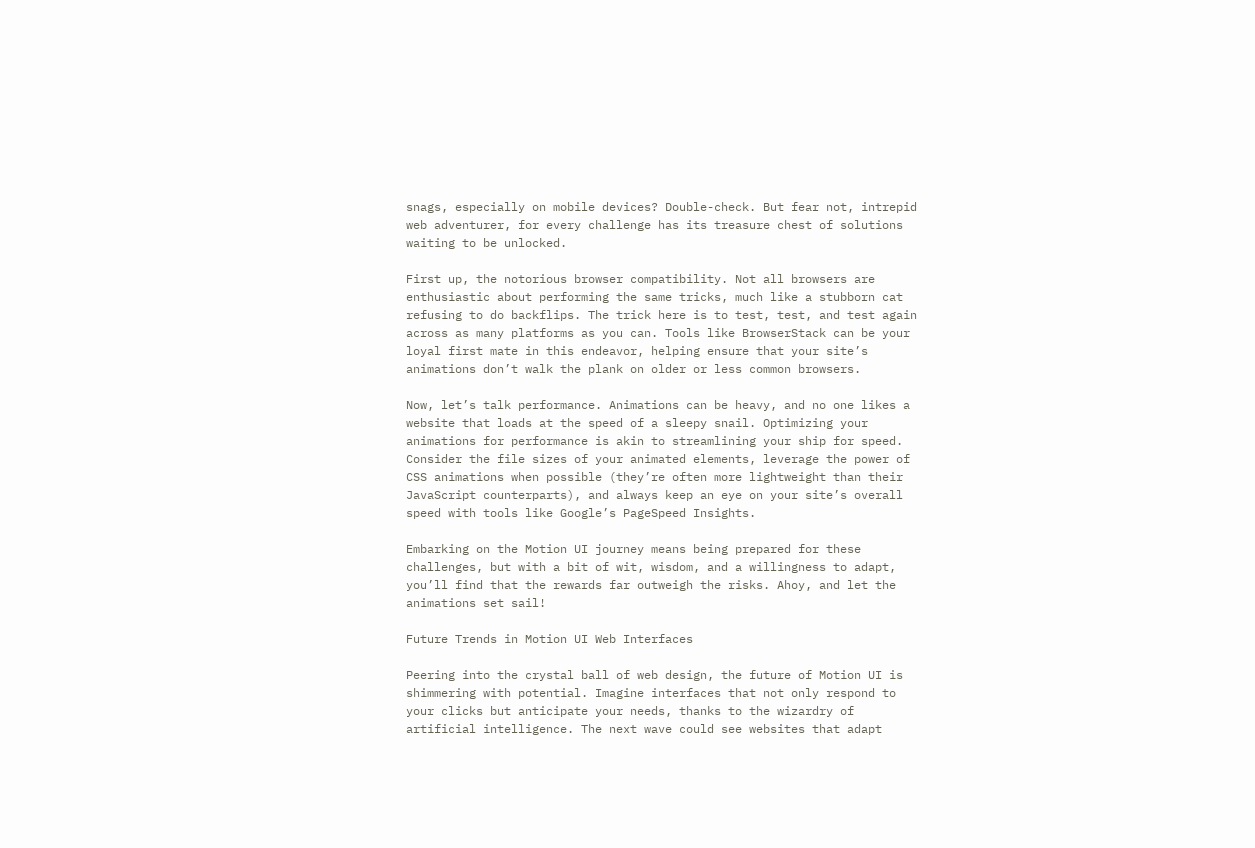snags, especially on mobile devices? Double-check. But fear not, intrepid web adventurer, for every challenge has its treasure chest of solutions waiting to be unlocked.

First up, the notorious browser compatibility. Not all browsers are enthusiastic about performing the same tricks, much like a stubborn cat refusing to do backflips. The trick here is to test, test, and test again across as many platforms as you can. Tools like BrowserStack can be your loyal first mate in this endeavor, helping ensure that your site’s animations don’t walk the plank on older or less common browsers.

Now, let’s talk performance. Animations can be heavy, and no one likes a website that loads at the speed of a sleepy snail. Optimizing your animations for performance is akin to streamlining your ship for speed. Consider the file sizes of your animated elements, leverage the power of CSS animations when possible (they’re often more lightweight than their JavaScript counterparts), and always keep an eye on your site’s overall speed with tools like Google’s PageSpeed Insights.

Embarking on the Motion UI journey means being prepared for these challenges, but with a bit of wit, wisdom, and a willingness to adapt, you’ll find that the rewards far outweigh the risks. Ahoy, and let the animations set sail!

Future Trends in Motion UI Web Interfaces

Peering into the crystal ball of web design, the future of Motion UI is shimmering with potential. Imagine interfaces that not only respond to your clicks but anticipate your needs, thanks to the wizardry of artificial intelligence. The next wave could see websites that adapt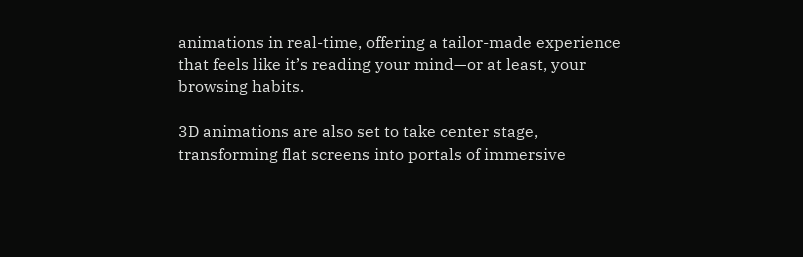animations in real-time, offering a tailor-made experience that feels like it’s reading your mind—or at least, your browsing habits.

3D animations are also set to take center stage, transforming flat screens into portals of immersive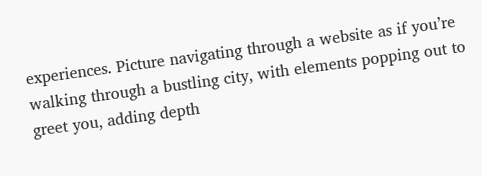experiences. Picture navigating through a website as if you’re walking through a bustling city, with elements popping out to greet you, adding depth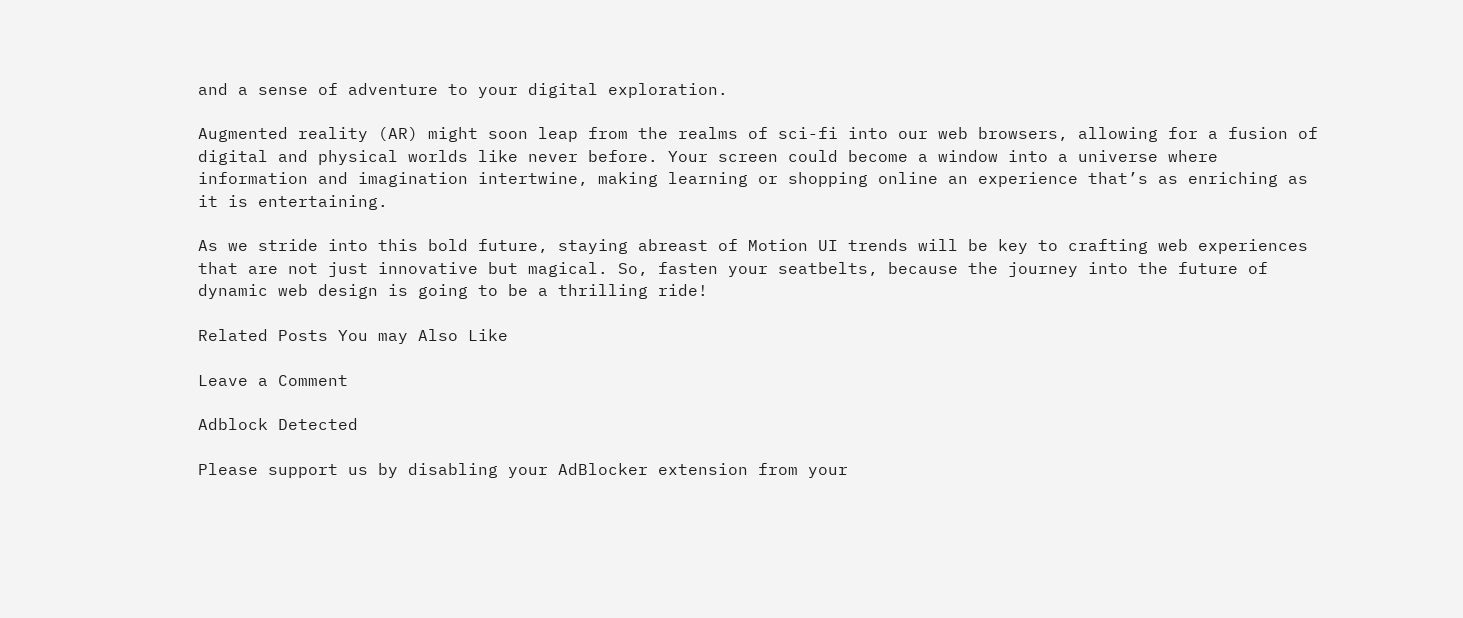and a sense of adventure to your digital exploration.

Augmented reality (AR) might soon leap from the realms of sci-fi into our web browsers, allowing for a fusion of digital and physical worlds like never before. Your screen could become a window into a universe where information and imagination intertwine, making learning or shopping online an experience that’s as enriching as it is entertaining.

As we stride into this bold future, staying abreast of Motion UI trends will be key to crafting web experiences that are not just innovative but magical. So, fasten your seatbelts, because the journey into the future of dynamic web design is going to be a thrilling ride!

Related Posts You may Also Like

Leave a Comment

Adblock Detected

Please support us by disabling your AdBlocker extension from your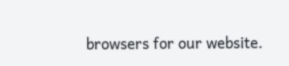browsers for our website.